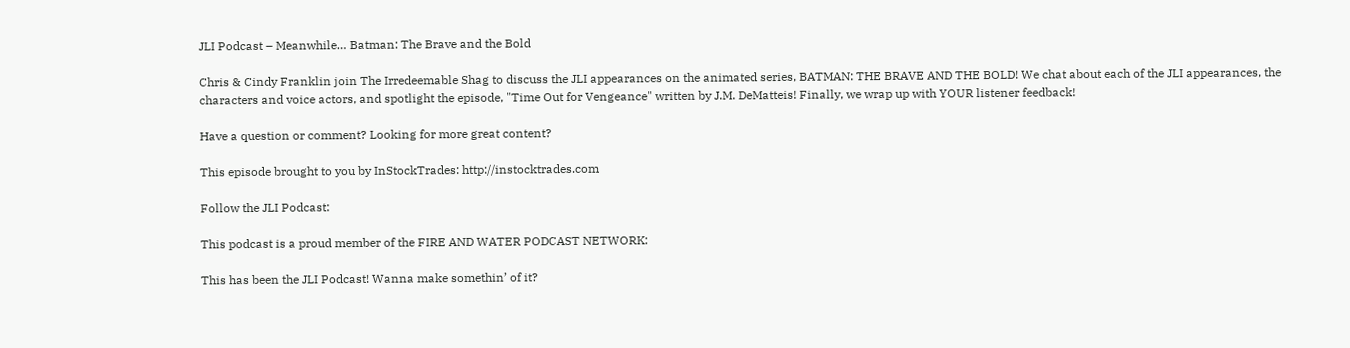JLI Podcast – Meanwhile… Batman: The Brave and the Bold

Chris & Cindy Franklin join The Irredeemable Shag to discuss the JLI appearances on the animated series, BATMAN: THE BRAVE AND THE BOLD! We chat about each of the JLI appearances, the characters and voice actors, and spotlight the episode, "Time Out for Vengeance" written by J.M. DeMatteis! Finally, we wrap up with YOUR listener feedback!

Have a question or comment? Looking for more great content?

This episode brought to you by InStockTrades: http://instocktrades.com

Follow the JLI Podcast:

This podcast is a proud member of the FIRE AND WATER PODCAST NETWORK:

This has been the JLI Podcast! Wanna make somethin’ of it?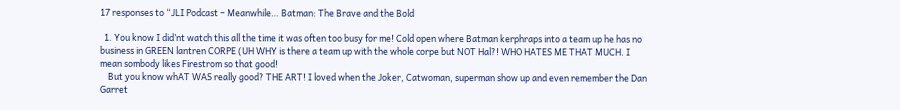17 responses to “JLI Podcast – Meanwhile… Batman: The Brave and the Bold

  1. You know I did’nt watch this all the time it was often too busy for me! Cold open where Batman kerphraps into a team up he has no business in GREEN lantren CORPE (UH WHY is there a team up with the whole corpe but NOT Hal?! WHO HATES ME THAT MUCH. I mean sombody likes Firestrom so that good!
    But you know whAT WAS really good? THE ART! I loved when the Joker, Catwoman, superman show up and even remember the Dan Garret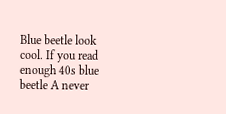Blue beetle look cool. If you read enough 40s blue beetle A never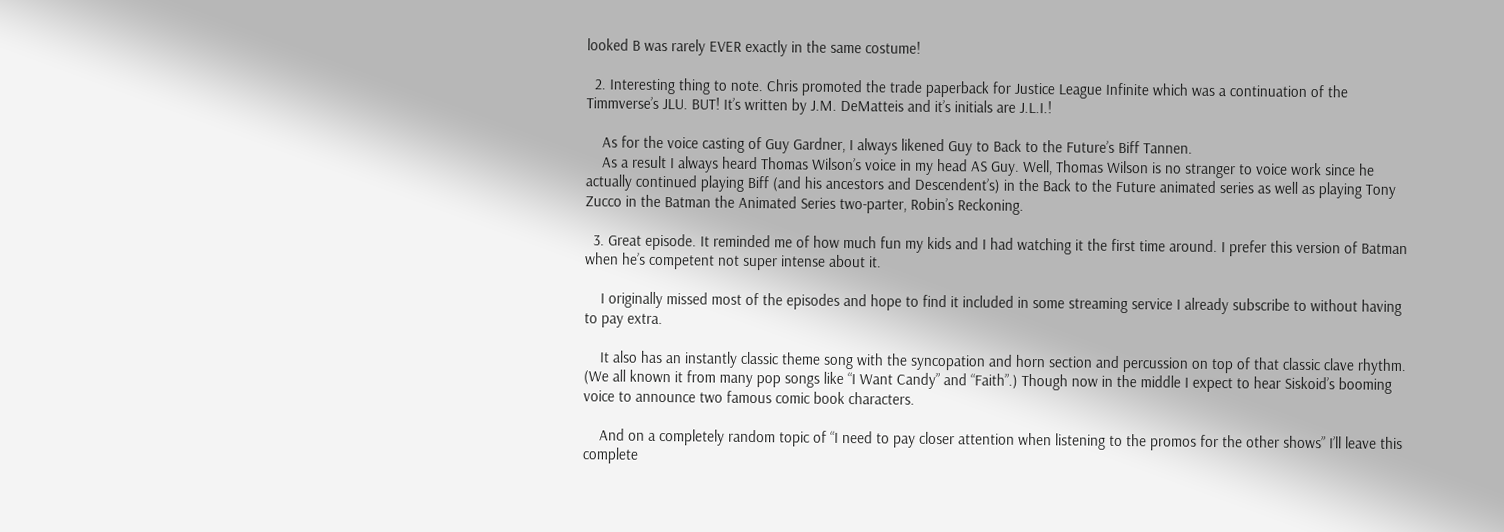looked B was rarely EVER exactly in the same costume!

  2. Interesting thing to note. Chris promoted the trade paperback for Justice League Infinite which was a continuation of the Timmverse’s JLU. BUT! It’s written by J.M. DeMatteis and it’s initials are J.L.I.!

    As for the voice casting of Guy Gardner, I always likened Guy to Back to the Future’s Biff Tannen.
    As a result I always heard Thomas Wilson’s voice in my head AS Guy. Well, Thomas Wilson is no stranger to voice work since he actually continued playing Biff (and his ancestors and Descendent’s) in the Back to the Future animated series as well as playing Tony Zucco in the Batman the Animated Series two-parter, Robin’s Reckoning.

  3. Great episode. It reminded me of how much fun my kids and I had watching it the first time around. I prefer this version of Batman when he’s competent not super intense about it.

    I originally missed most of the episodes and hope to find it included in some streaming service I already subscribe to without having to pay extra.

    It also has an instantly classic theme song with the syncopation and horn section and percussion on top of that classic clave rhythm. (We all known it from many pop songs like “I Want Candy” and “Faith”.) Though now in the middle I expect to hear Siskoid’s booming voice to announce two famous comic book characters.

    And on a completely random topic of “I need to pay closer attention when listening to the promos for the other shows” I’ll leave this complete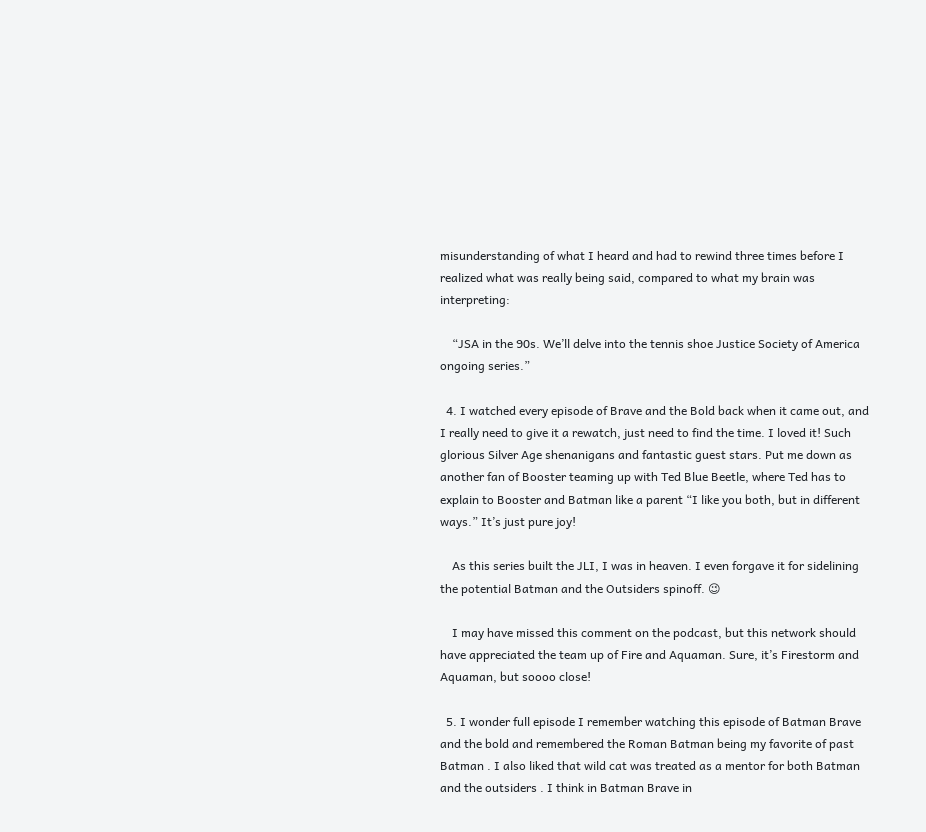misunderstanding of what I heard and had to rewind three times before I realized what was really being said, compared to what my brain was interpreting:

    “JSA in the 90s. We’ll delve into the tennis shoe Justice Society of America ongoing series.”

  4. I watched every episode of Brave and the Bold back when it came out, and I really need to give it a rewatch, just need to find the time. I loved it! Such glorious Silver Age shenanigans and fantastic guest stars. Put me down as another fan of Booster teaming up with Ted Blue Beetle, where Ted has to explain to Booster and Batman like a parent “I like you both, but in different ways.” It’s just pure joy!

    As this series built the JLI, I was in heaven. I even forgave it for sidelining the potential Batman and the Outsiders spinoff. 😉

    I may have missed this comment on the podcast, but this network should have appreciated the team up of Fire and Aquaman. Sure, it’s Firestorm and Aquaman, but soooo close!

  5. I wonder full episode I remember watching this episode of Batman Brave and the bold and remembered the Roman Batman being my favorite of past Batman . I also liked that wild cat was treated as a mentor for both Batman and the outsiders . I think in Batman Brave in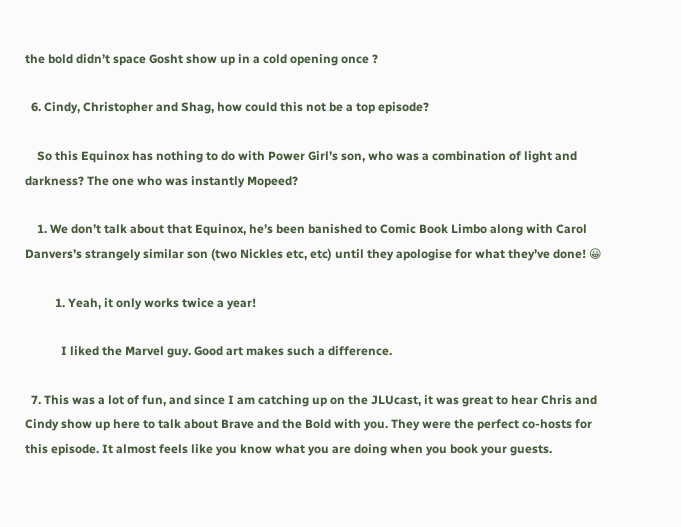the bold didn’t space Gosht show up in a cold opening once ?

  6. Cindy, Christopher and Shag, how could this not be a top episode?

    So this Equinox has nothing to do with Power Girl’s son, who was a combination of light and darkness? The one who was instantly Mopeed?

    1. We don’t talk about that Equinox, he’s been banished to Comic Book Limbo along with Carol Danvers’s strangely similar son (two Nickles etc, etc) until they apologise for what they’ve done! 😀

          1. Yeah, it only works twice a year!

            I liked the Marvel guy. Good art makes such a difference.

  7. This was a lot of fun, and since I am catching up on the JLUcast, it was great to hear Chris and Cindy show up here to talk about Brave and the Bold with you. They were the perfect co-hosts for this episode. It almost feels like you know what you are doing when you book your guests.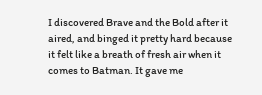I discovered Brave and the Bold after it aired, and binged it pretty hard because it felt like a breath of fresh air when it comes to Batman. It gave me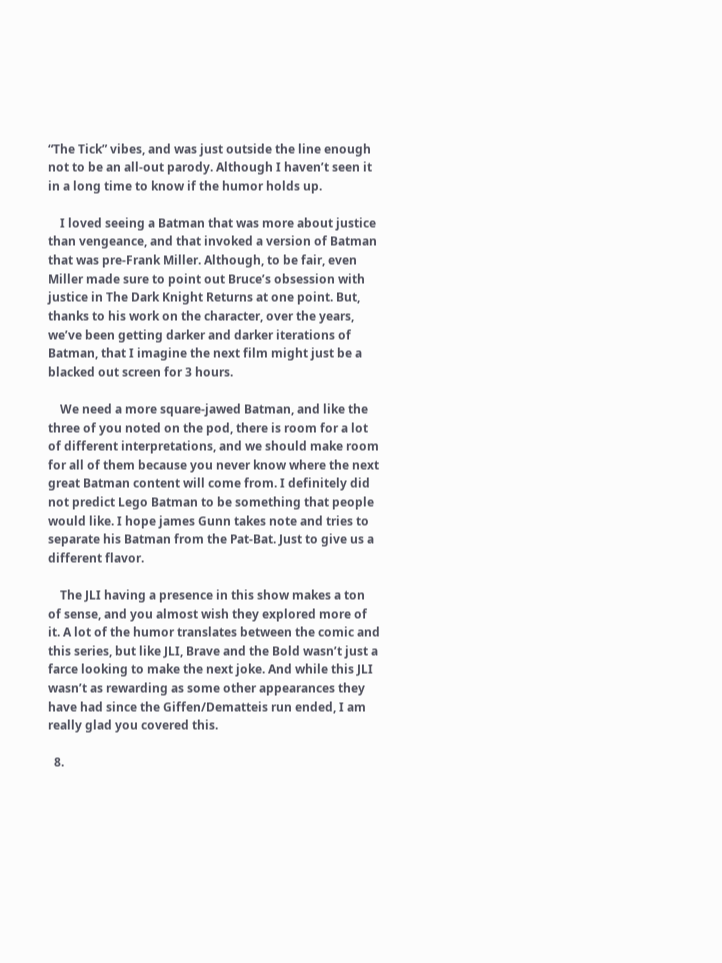“The Tick” vibes, and was just outside the line enough not to be an all-out parody. Although I haven’t seen it in a long time to know if the humor holds up.

    I loved seeing a Batman that was more about justice than vengeance, and that invoked a version of Batman that was pre-Frank Miller. Although, to be fair, even Miller made sure to point out Bruce’s obsession with justice in The Dark Knight Returns at one point. But, thanks to his work on the character, over the years, we’ve been getting darker and darker iterations of Batman, that I imagine the next film might just be a blacked out screen for 3 hours.

    We need a more square-jawed Batman, and like the three of you noted on the pod, there is room for a lot of different interpretations, and we should make room for all of them because you never know where the next great Batman content will come from. I definitely did not predict Lego Batman to be something that people would like. I hope james Gunn takes note and tries to separate his Batman from the Pat-Bat. Just to give us a different flavor.

    The JLI having a presence in this show makes a ton of sense, and you almost wish they explored more of it. A lot of the humor translates between the comic and this series, but like JLI, Brave and the Bold wasn’t just a farce looking to make the next joke. And while this JLI wasn’t as rewarding as some other appearances they have had since the Giffen/Dematteis run ended, I am really glad you covered this.

  8.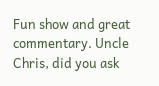Fun show and great commentary. Uncle Chris, did you ask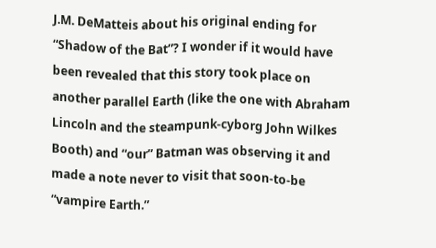J.M. DeMatteis about his original ending for “Shadow of the Bat”? I wonder if it would have been revealed that this story took place on another parallel Earth (like the one with Abraham Lincoln and the steampunk-cyborg John Wilkes Booth) and “our” Batman was observing it and made a note never to visit that soon-to-be “vampire Earth.”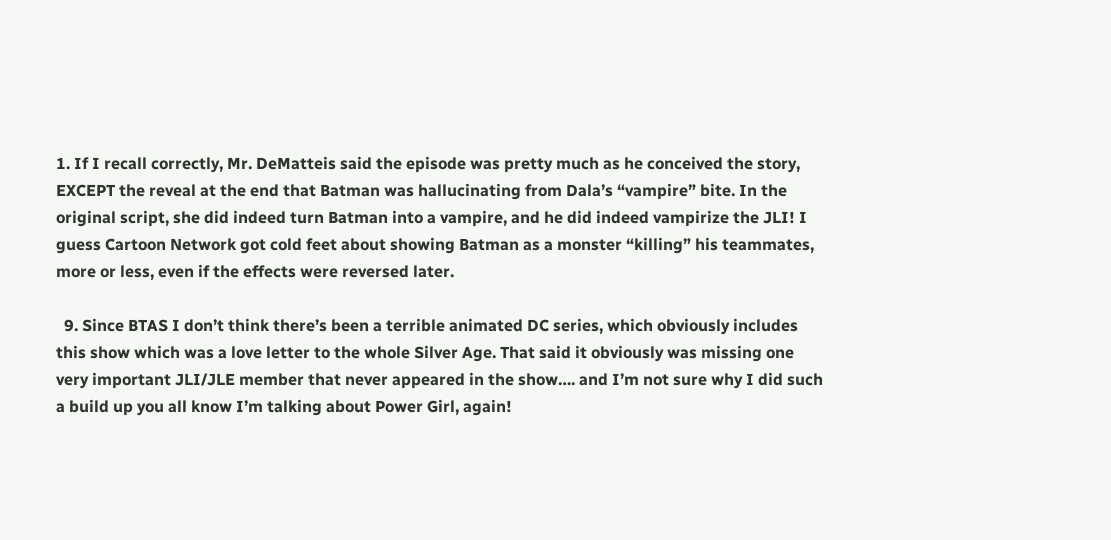1. If I recall correctly, Mr. DeMatteis said the episode was pretty much as he conceived the story, EXCEPT the reveal at the end that Batman was hallucinating from Dala’s “vampire” bite. In the original script, she did indeed turn Batman into a vampire, and he did indeed vampirize the JLI! I guess Cartoon Network got cold feet about showing Batman as a monster “killing” his teammates, more or less, even if the effects were reversed later.

  9. Since BTAS I don’t think there’s been a terrible animated DC series, which obviously includes this show which was a love letter to the whole Silver Age. That said it obviously was missing one very important JLI/JLE member that never appeared in the show…. and I’m not sure why I did such a build up you all know I’m talking about Power Girl, again!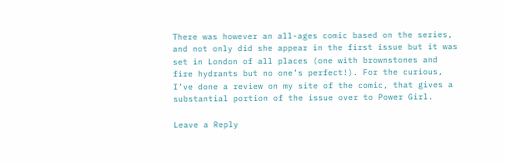There was however an all-ages comic based on the series, and not only did she appear in the first issue but it was set in London of all places (one with brownstones and fire hydrants but no one’s perfect!). For the curious, I’ve done a review on my site of the comic, that gives a substantial portion of the issue over to Power Girl.

Leave a Reply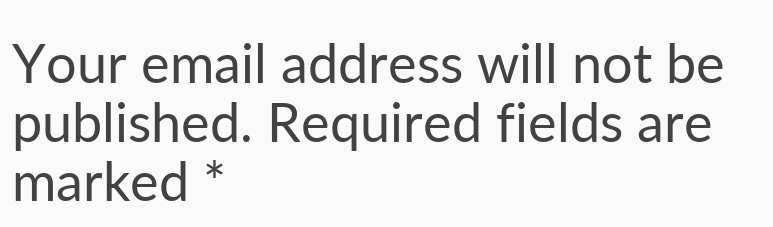Your email address will not be published. Required fields are marked *